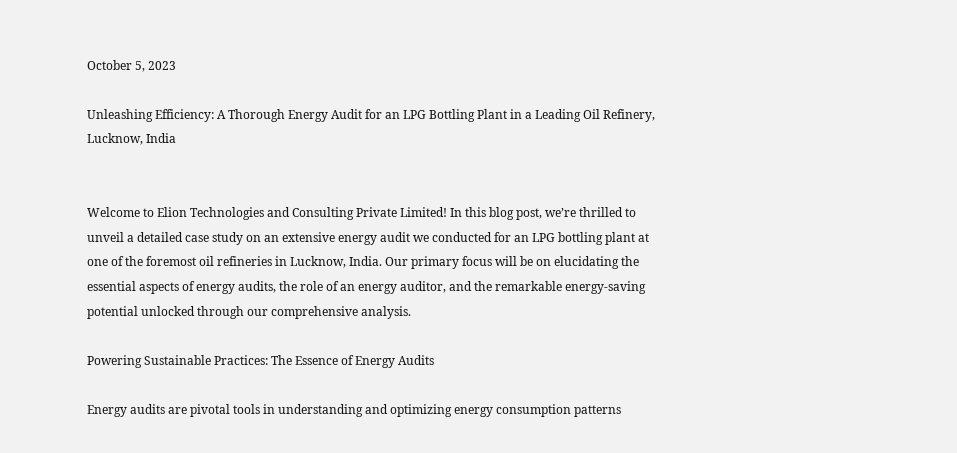October 5, 2023

Unleashing Efficiency: A Thorough Energy Audit for an LPG Bottling Plant in a Leading Oil Refinery, Lucknow, India


Welcome to Elion Technologies and Consulting Private Limited! In this blog post, we’re thrilled to unveil a detailed case study on an extensive energy audit we conducted for an LPG bottling plant at one of the foremost oil refineries in Lucknow, India. Our primary focus will be on elucidating the essential aspects of energy audits, the role of an energy auditor, and the remarkable energy-saving potential unlocked through our comprehensive analysis.

Powering Sustainable Practices: The Essence of Energy Audits

Energy audits are pivotal tools in understanding and optimizing energy consumption patterns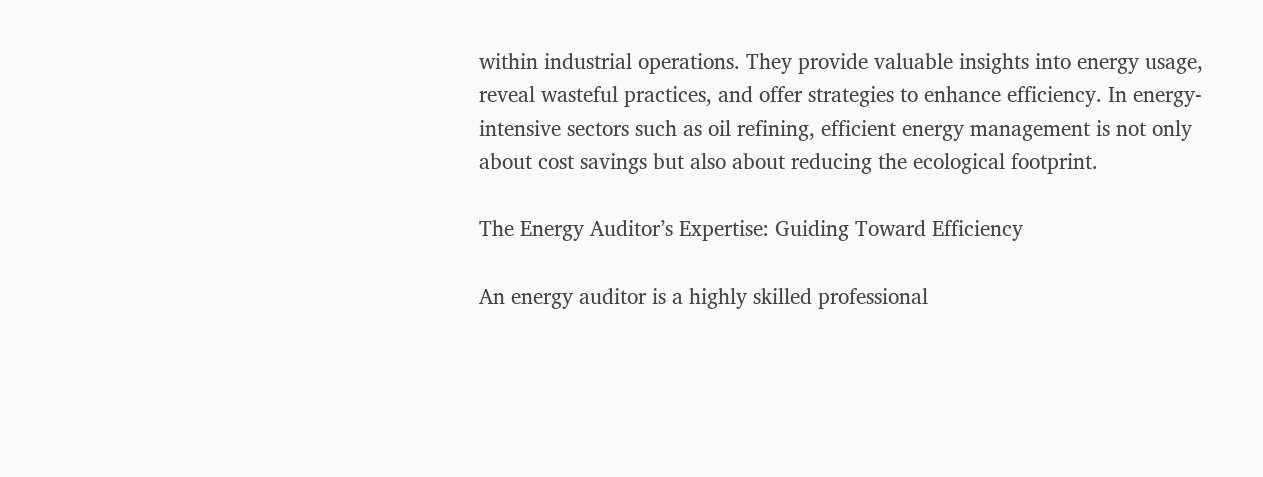within industrial operations. They provide valuable insights into energy usage, reveal wasteful practices, and offer strategies to enhance efficiency. In energy-intensive sectors such as oil refining, efficient energy management is not only about cost savings but also about reducing the ecological footprint.

The Energy Auditor’s Expertise: Guiding Toward Efficiency

An energy auditor is a highly skilled professional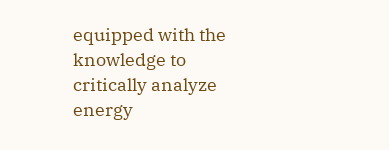equipped with the knowledge to critically analyze energy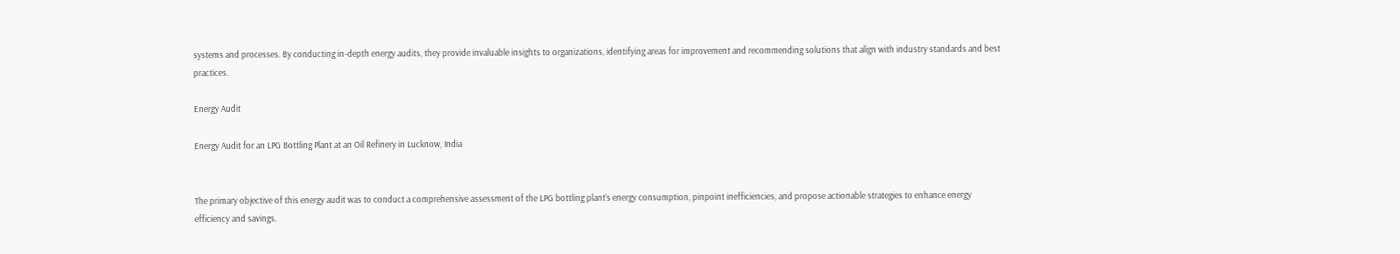systems and processes. By conducting in-depth energy audits, they provide invaluable insights to organizations, identifying areas for improvement and recommending solutions that align with industry standards and best practices.

Energy Audit

Energy Audit for an LPG Bottling Plant at an Oil Refinery in Lucknow, India


The primary objective of this energy audit was to conduct a comprehensive assessment of the LPG bottling plant’s energy consumption, pinpoint inefficiencies, and propose actionable strategies to enhance energy efficiency and savings.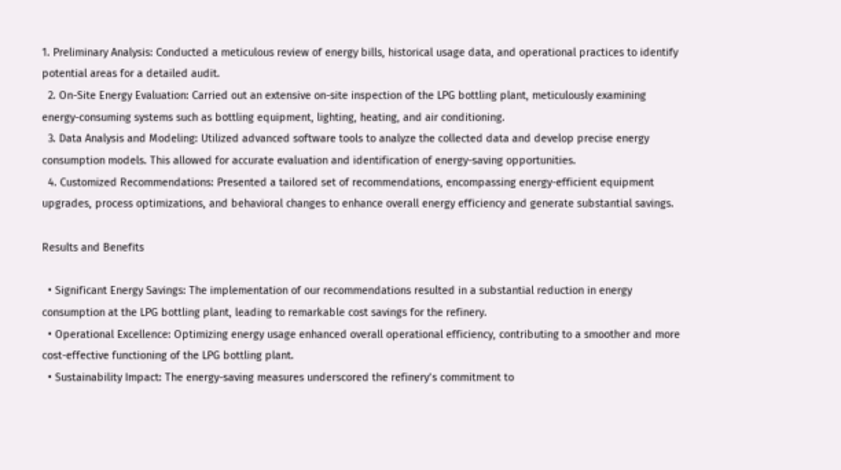1. Preliminary Analysis: Conducted a meticulous review of energy bills, historical usage data, and operational practices to identify potential areas for a detailed audit.
  2. On-Site Energy Evaluation: Carried out an extensive on-site inspection of the LPG bottling plant, meticulously examining energy-consuming systems such as bottling equipment, lighting, heating, and air conditioning.
  3. Data Analysis and Modeling: Utilized advanced software tools to analyze the collected data and develop precise energy consumption models. This allowed for accurate evaluation and identification of energy-saving opportunities.
  4. Customized Recommendations: Presented a tailored set of recommendations, encompassing energy-efficient equipment upgrades, process optimizations, and behavioral changes to enhance overall energy efficiency and generate substantial savings.

Results and Benefits

  • Significant Energy Savings: The implementation of our recommendations resulted in a substantial reduction in energy consumption at the LPG bottling plant, leading to remarkable cost savings for the refinery.
  • Operational Excellence: Optimizing energy usage enhanced overall operational efficiency, contributing to a smoother and more cost-effective functioning of the LPG bottling plant.
  • Sustainability Impact: The energy-saving measures underscored the refinery’s commitment to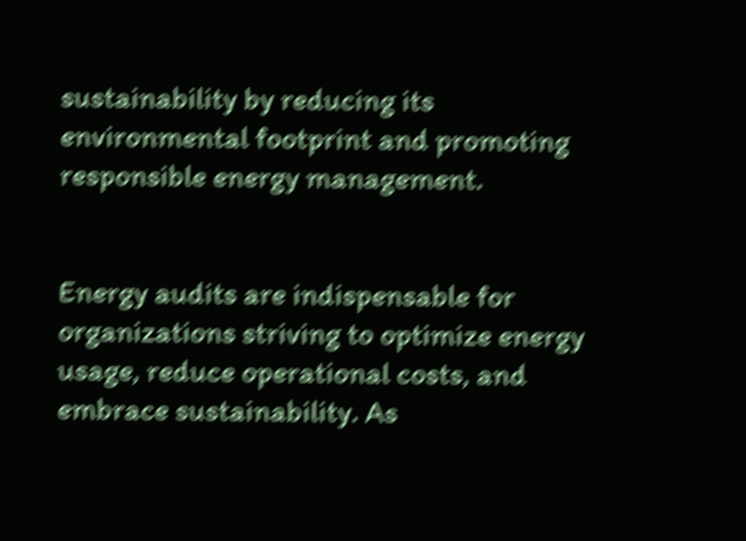sustainability by reducing its environmental footprint and promoting responsible energy management.


Energy audits are indispensable for organizations striving to optimize energy usage, reduce operational costs, and embrace sustainability. As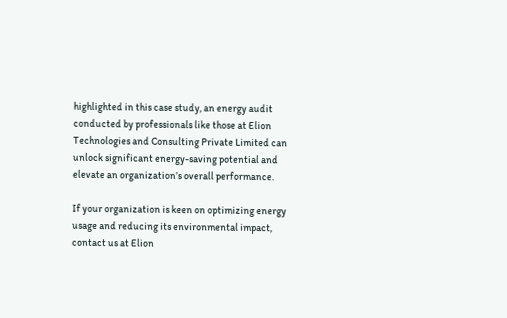highlighted in this case study, an energy audit conducted by professionals like those at Elion Technologies and Consulting Private Limited can unlock significant energy-saving potential and elevate an organization’s overall performance.

If your organization is keen on optimizing energy usage and reducing its environmental impact, contact us at Elion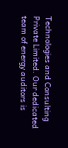Technologies and Consulting Private Limited. Our dedicated team of energy auditors is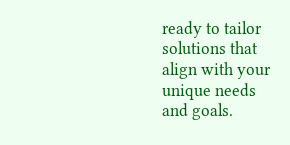ready to tailor solutions that align with your unique needs and goals.